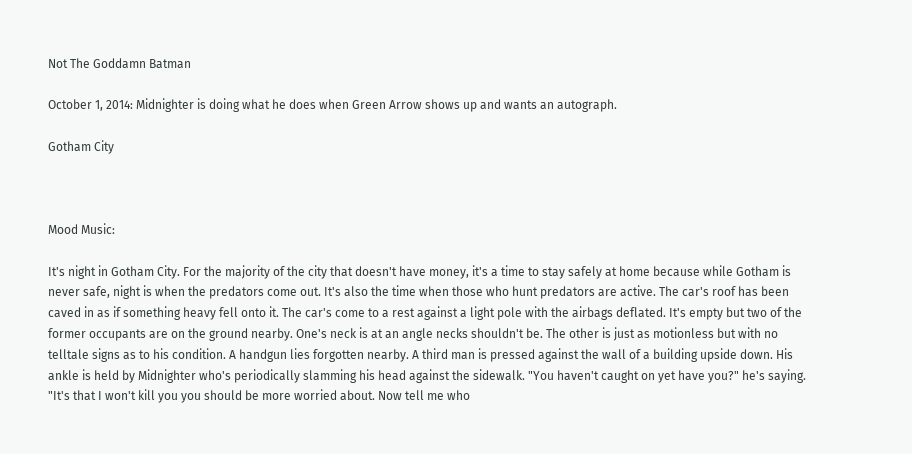Not The Goddamn Batman

October 1, 2014: Midnighter is doing what he does when Green Arrow shows up and wants an autograph.

Gotham City



Mood Music:

It's night in Gotham City. For the majority of the city that doesn't have money, it's a time to stay safely at home because while Gotham is never safe, night is when the predators come out. It's also the time when those who hunt predators are active. The car's roof has been caved in as if something heavy fell onto it. The car's come to a rest against a light pole with the airbags deflated. It's empty but two of the former occupants are on the ground nearby. One's neck is at an angle necks shouldn't be. The other is just as motionless but with no telltale signs as to his condition. A handgun lies forgotten nearby. A third man is pressed against the wall of a building upside down. His ankle is held by Midnighter who's periodically slamming his head against the sidewalk. "You haven't caught on yet have you?" he's saying. "It's that I won't kill you you should be more worried about. Now tell me who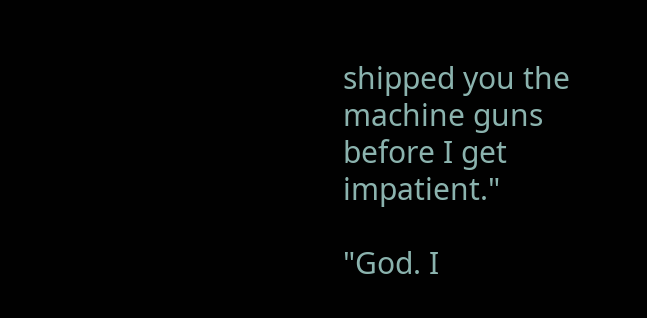shipped you the machine guns before I get impatient."

"God. I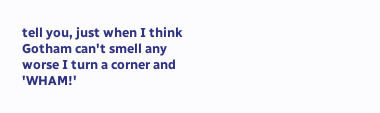tell you, just when I think Gotham can't smell any worse I turn a corner and 'WHAM!'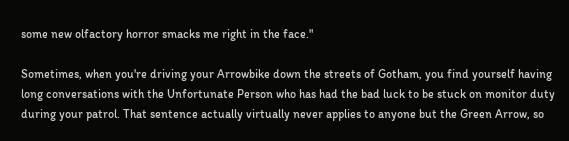some new olfactory horror smacks me right in the face."

Sometimes, when you're driving your Arrowbike down the streets of Gotham, you find yourself having long conversations with the Unfortunate Person who has had the bad luck to be stuck on monitor duty during your patrol. That sentence actually virtually never applies to anyone but the Green Arrow, so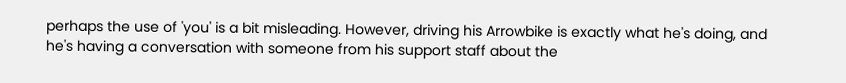perhaps the use of 'you' is a bit misleading. However, driving his Arrowbike is exactly what he's doing, and he's having a conversation with someone from his support staff about the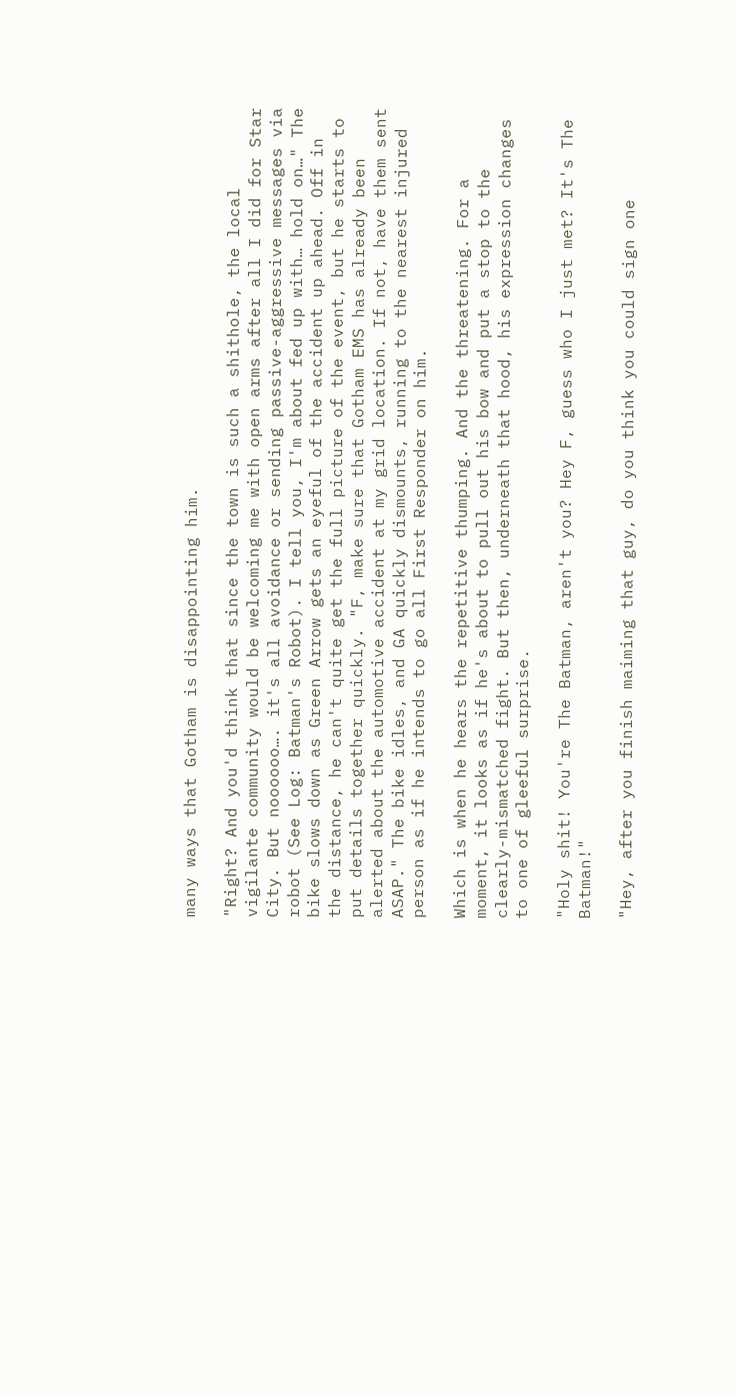many ways that Gotham is disappointing him.

"Right? And you'd think that since the town is such a shithole, the local vigilante community would be welcoming me with open arms after all I did for Star City. But noooooo…. it's all avoidance or sending passive-aggressive messages via robot (See Log: Batman's Robot). I tell you, I'm about fed up with… hold on…" The bike slows down as Green Arrow gets an eyeful of the accident up ahead. Off in the distance, he can't quite get the full picture of the event, but he starts to put details together quickly. "F, make sure that Gotham EMS has already been alerted about the automotive accident at my grid location. If not, have them sent ASAP." The bike idles, and GA quickly dismounts, running to the nearest injured person as if he intends to go all First Responder on him.

Which is when he hears the repetitive thumping. And the threatening. For a moment, it looks as if he's about to pull out his bow and put a stop to the clearly-mismatched fight. But then, underneath that hood, his expression changes to one of gleeful surprise.

"Holy shit! You're The Batman, aren't you? Hey F, guess who I just met? It's The Batman!"

"Hey, after you finish maiming that guy, do you think you could sign one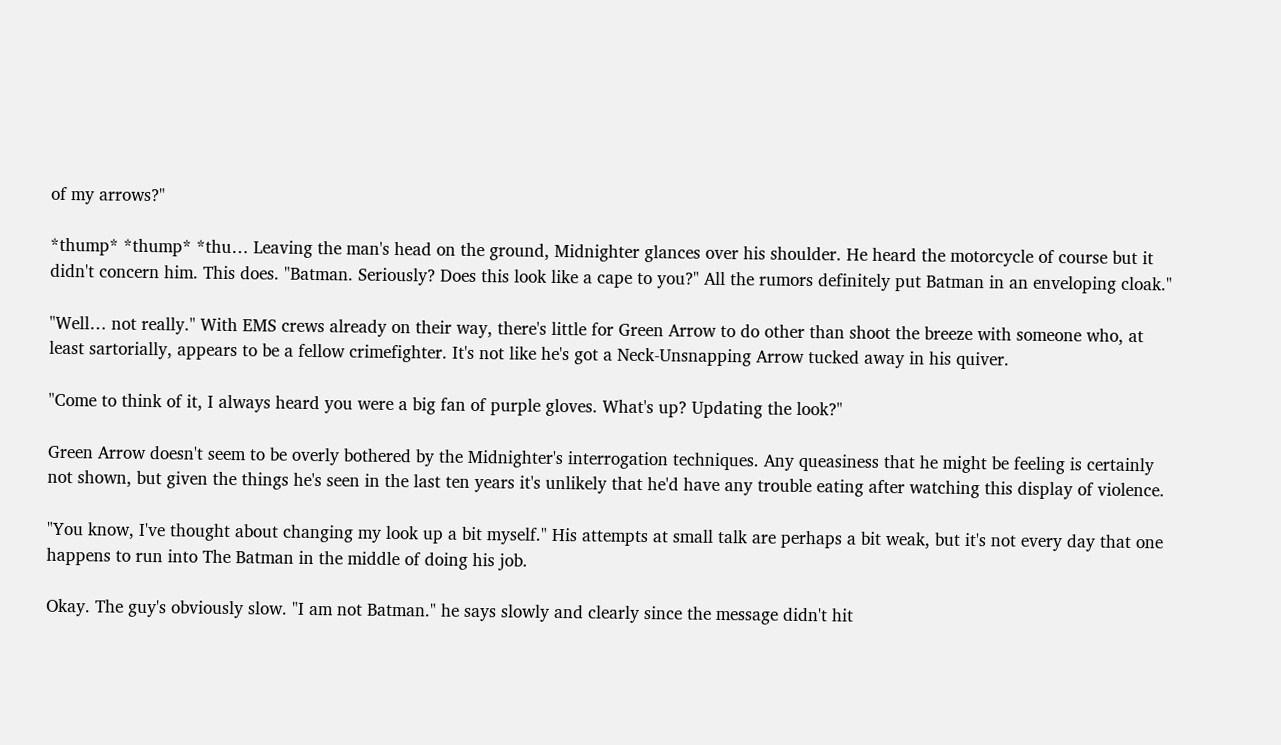of my arrows?"

*thump* *thump* *thu… Leaving the man's head on the ground, Midnighter glances over his shoulder. He heard the motorcycle of course but it didn't concern him. This does. "Batman. Seriously? Does this look like a cape to you?" All the rumors definitely put Batman in an enveloping cloak."

"Well… not really." With EMS crews already on their way, there's little for Green Arrow to do other than shoot the breeze with someone who, at least sartorially, appears to be a fellow crimefighter. It's not like he's got a Neck-Unsnapping Arrow tucked away in his quiver.

"Come to think of it, I always heard you were a big fan of purple gloves. What's up? Updating the look?"

Green Arrow doesn't seem to be overly bothered by the Midnighter's interrogation techniques. Any queasiness that he might be feeling is certainly not shown, but given the things he's seen in the last ten years it's unlikely that he'd have any trouble eating after watching this display of violence.

"You know, I've thought about changing my look up a bit myself." His attempts at small talk are perhaps a bit weak, but it's not every day that one happens to run into The Batman in the middle of doing his job.

Okay. The guy's obviously slow. "I am not Batman." he says slowly and clearly since the message didn't hit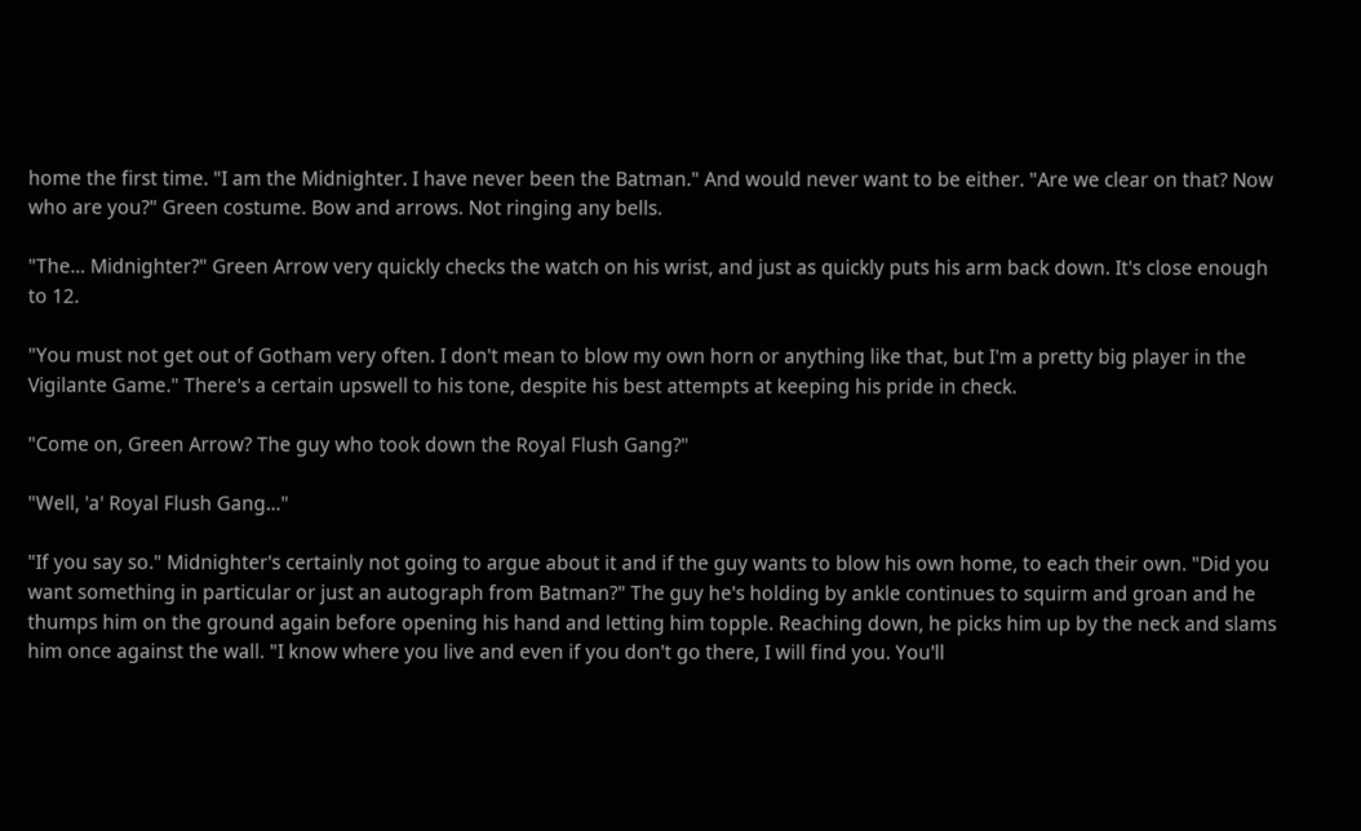home the first time. "I am the Midnighter. I have never been the Batman." And would never want to be either. "Are we clear on that? Now who are you?" Green costume. Bow and arrows. Not ringing any bells.

"The… Midnighter?" Green Arrow very quickly checks the watch on his wrist, and just as quickly puts his arm back down. It's close enough to 12.

"You must not get out of Gotham very often. I don't mean to blow my own horn or anything like that, but I'm a pretty big player in the Vigilante Game." There's a certain upswell to his tone, despite his best attempts at keeping his pride in check.

"Come on, Green Arrow? The guy who took down the Royal Flush Gang?"

"Well, 'a' Royal Flush Gang…"

"If you say so." Midnighter's certainly not going to argue about it and if the guy wants to blow his own home, to each their own. "Did you want something in particular or just an autograph from Batman?" The guy he's holding by ankle continues to squirm and groan and he thumps him on the ground again before opening his hand and letting him topple. Reaching down, he picks him up by the neck and slams him once against the wall. "I know where you live and even if you don't go there, I will find you. You'll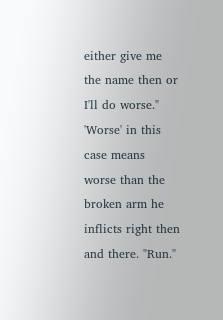either give me the name then or I'll do worse." 'Worse' in this case means worse than the broken arm he inflicts right then and there. "Run."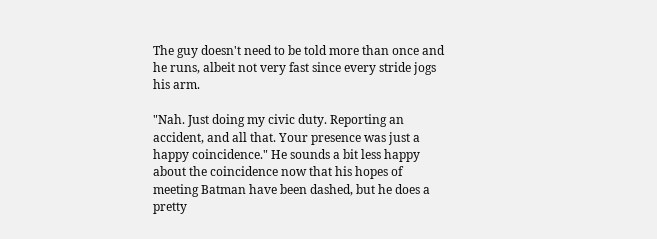The guy doesn't need to be told more than once and he runs, albeit not very fast since every stride jogs his arm.

"Nah. Just doing my civic duty. Reporting an accident, and all that. Your presence was just a happy coincidence." He sounds a bit less happy about the coincidence now that his hopes of meeting Batman have been dashed, but he does a pretty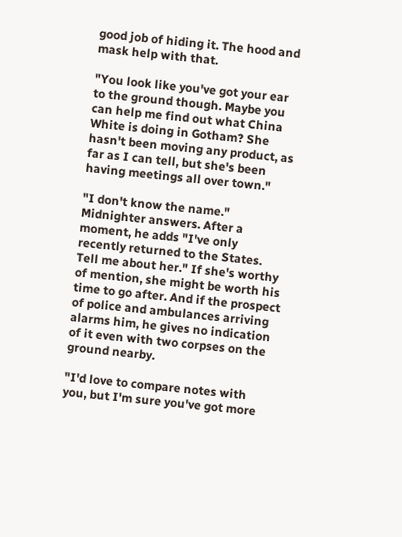good job of hiding it. The hood and mask help with that.

"You look like you've got your ear to the ground though. Maybe you can help me find out what China White is doing in Gotham? She hasn't been moving any product, as far as I can tell, but she's been having meetings all over town."

"I don't know the name." Midnighter answers. After a moment, he adds "I've only recently returned to the States. Tell me about her." If she's worthy of mention, she might be worth his time to go after. And if the prospect of police and ambulances arriving alarms him, he gives no indication of it even with two corpses on the ground nearby.

"I'd love to compare notes with you, but I'm sure you've got more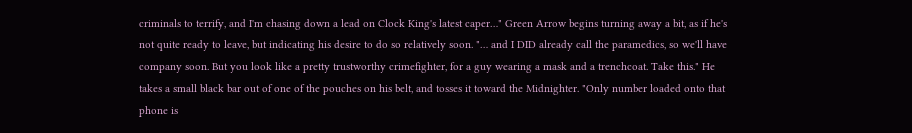criminals to terrify, and I'm chasing down a lead on Clock King's latest caper…" Green Arrow begins turning away a bit, as if he's not quite ready to leave, but indicating his desire to do so relatively soon. "… and I DID already call the paramedics, so we'll have company soon. But you look like a pretty trustworthy crimefighter, for a guy wearing a mask and a trenchcoat. Take this." He takes a small black bar out of one of the pouches on his belt, and tosses it toward the Midnighter. "Only number loaded onto that phone is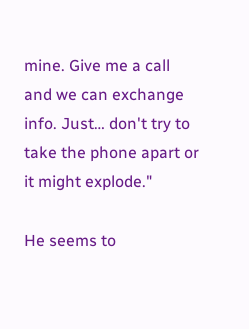mine. Give me a call and we can exchange info. Just… don't try to take the phone apart or it might explode."

He seems to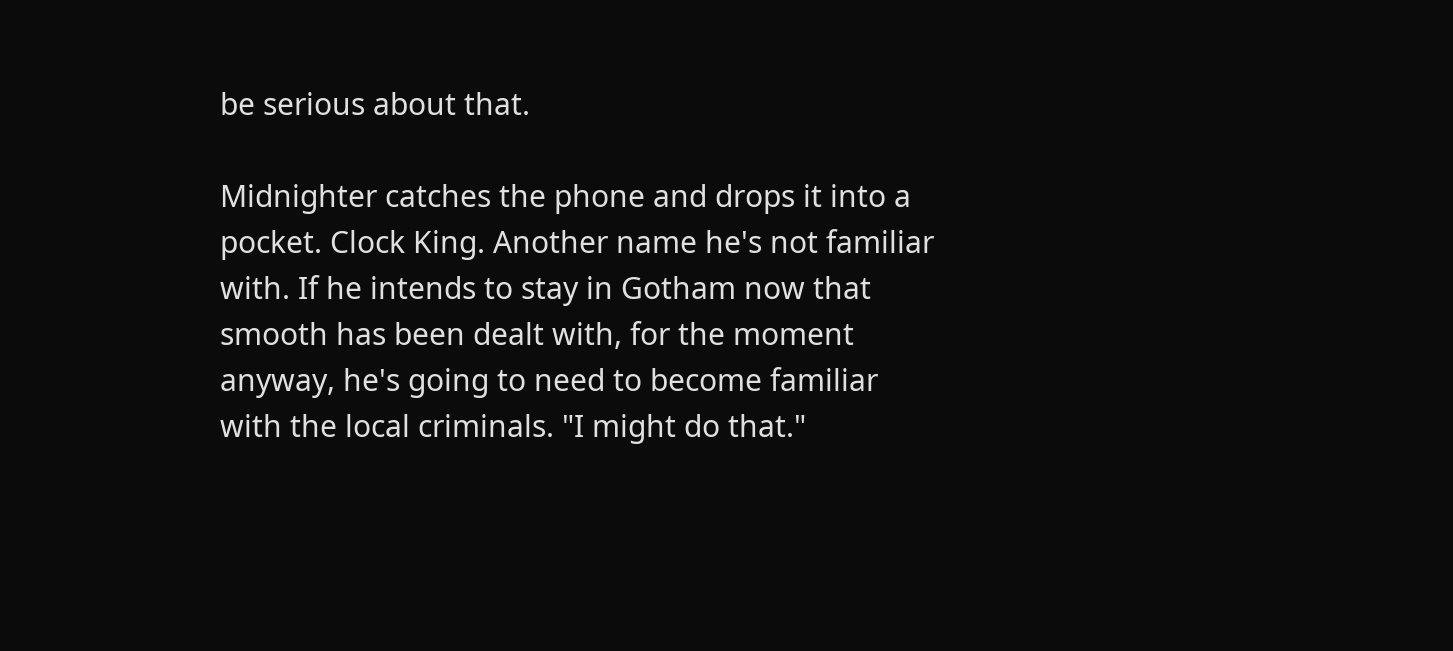be serious about that.

Midnighter catches the phone and drops it into a pocket. Clock King. Another name he's not familiar with. If he intends to stay in Gotham now that smooth has been dealt with, for the moment anyway, he's going to need to become familiar with the local criminals. "I might do that."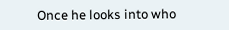Once he looks into who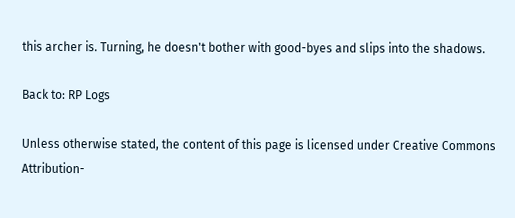this archer is. Turning, he doesn't bother with good-byes and slips into the shadows.

Back to: RP Logs

Unless otherwise stated, the content of this page is licensed under Creative Commons Attribution-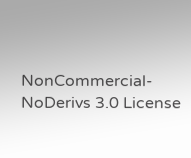NonCommercial-NoDerivs 3.0 License